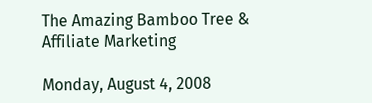The Amazing Bamboo Tree & Affiliate Marketing

Monday, August 4, 2008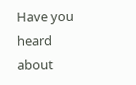Have you heard about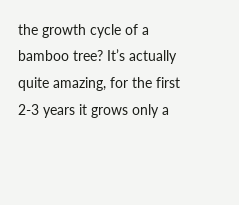the growth cycle of a bamboo tree? It’s actually quite amazing, for the first 2-3 years it grows only a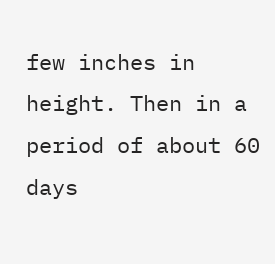few inches in height. Then in a period of about 60 days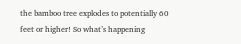the bamboo tree explodes to potentially 60 feet or higher! So what’s happening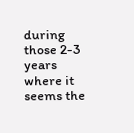during those 2-3 years where it seems the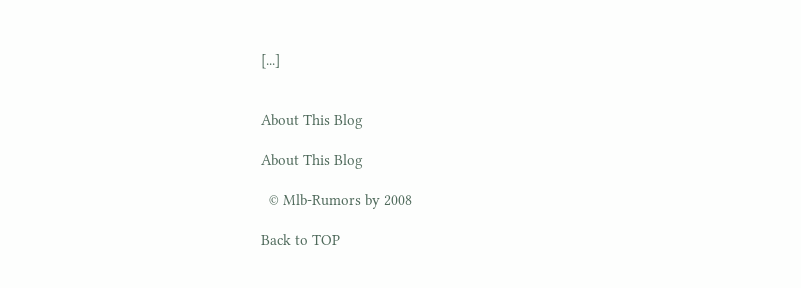[...]


About This Blog

About This Blog

  © Mlb-Rumors by 2008

Back to TOP